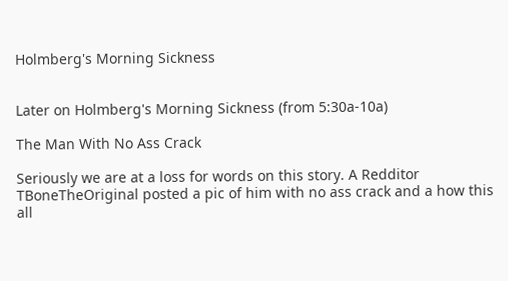Holmberg's Morning Sickness


Later on Holmberg's Morning Sickness (from 5:30a-10a)

The Man With No Ass Crack

Seriously we are at a loss for words on this story. A Redditor TBoneTheOriginal posted a pic of him with no ass crack and a how this all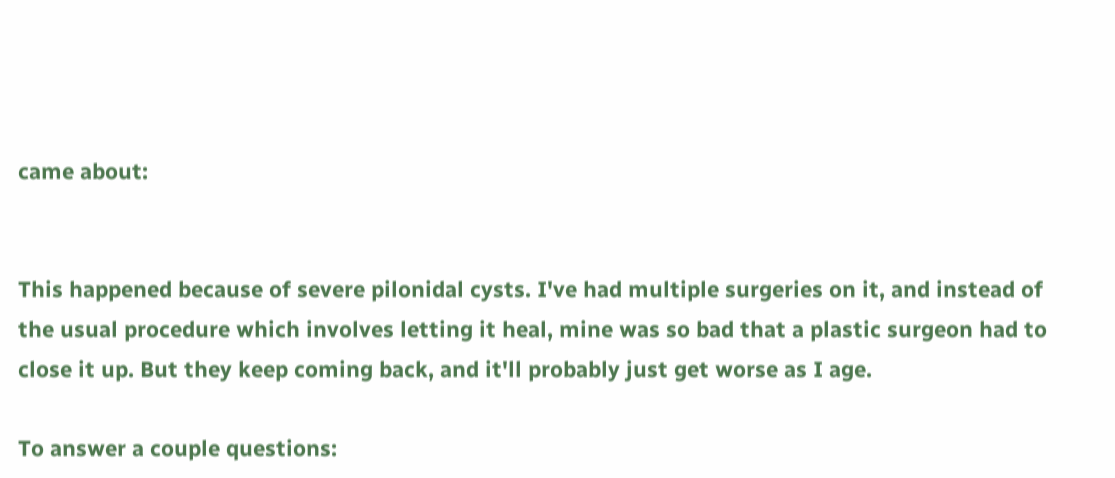came about:


This happened because of severe pilonidal cysts. I've had multiple surgeries on it, and instead of the usual procedure which involves letting it heal, mine was so bad that a plastic surgeon had to close it up. But they keep coming back, and it'll probably just get worse as I age.

To answer a couple questions: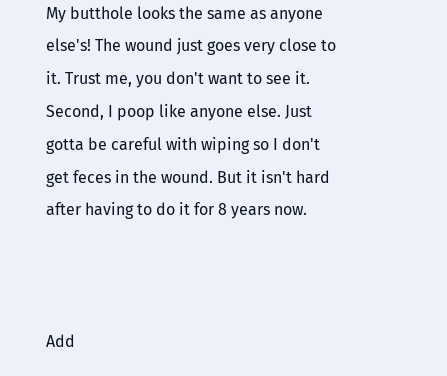My butthole looks the same as anyone else's! The wound just goes very close to it. Trust me, you don't want to see it. Second, I poop like anyone else. Just gotta be careful with wiping so I don't get feces in the wound. But it isn't hard after having to do it for 8 years now.



Add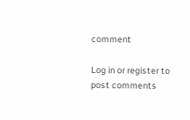comment

Log in or register to post comments